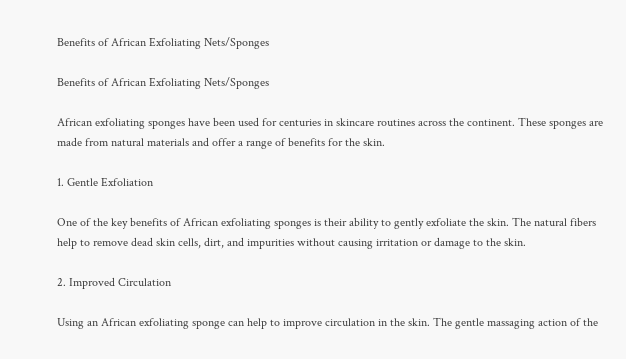Benefits of African Exfoliating Nets/Sponges

Benefits of African Exfoliating Nets/Sponges

African exfoliating sponges have been used for centuries in skincare routines across the continent. These sponges are made from natural materials and offer a range of benefits for the skin.

1. Gentle Exfoliation

One of the key benefits of African exfoliating sponges is their ability to gently exfoliate the skin. The natural fibers help to remove dead skin cells, dirt, and impurities without causing irritation or damage to the skin.

2. Improved Circulation

Using an African exfoliating sponge can help to improve circulation in the skin. The gentle massaging action of the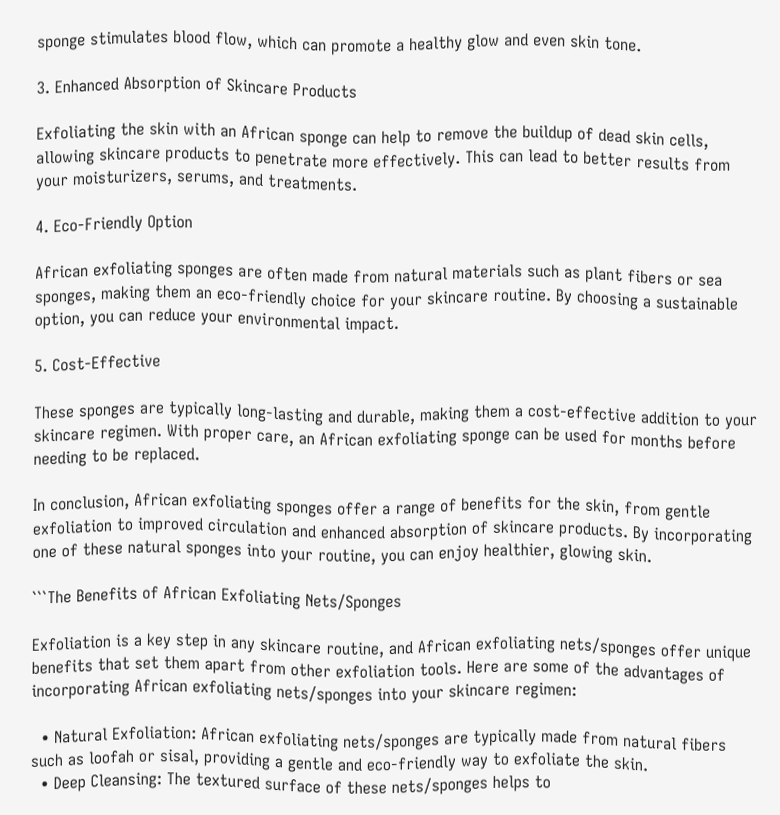sponge stimulates blood flow, which can promote a healthy glow and even skin tone.

3. Enhanced Absorption of Skincare Products

Exfoliating the skin with an African sponge can help to remove the buildup of dead skin cells, allowing skincare products to penetrate more effectively. This can lead to better results from your moisturizers, serums, and treatments.

4. Eco-Friendly Option

African exfoliating sponges are often made from natural materials such as plant fibers or sea sponges, making them an eco-friendly choice for your skincare routine. By choosing a sustainable option, you can reduce your environmental impact.

5. Cost-Effective

These sponges are typically long-lasting and durable, making them a cost-effective addition to your skincare regimen. With proper care, an African exfoliating sponge can be used for months before needing to be replaced.

In conclusion, African exfoliating sponges offer a range of benefits for the skin, from gentle exfoliation to improved circulation and enhanced absorption of skincare products. By incorporating one of these natural sponges into your routine, you can enjoy healthier, glowing skin.

```The Benefits of African Exfoliating Nets/Sponges

Exfoliation is a key step in any skincare routine, and African exfoliating nets/sponges offer unique benefits that set them apart from other exfoliation tools. Here are some of the advantages of incorporating African exfoliating nets/sponges into your skincare regimen:

  • Natural Exfoliation: African exfoliating nets/sponges are typically made from natural fibers such as loofah or sisal, providing a gentle and eco-friendly way to exfoliate the skin.
  • Deep Cleansing: The textured surface of these nets/sponges helps to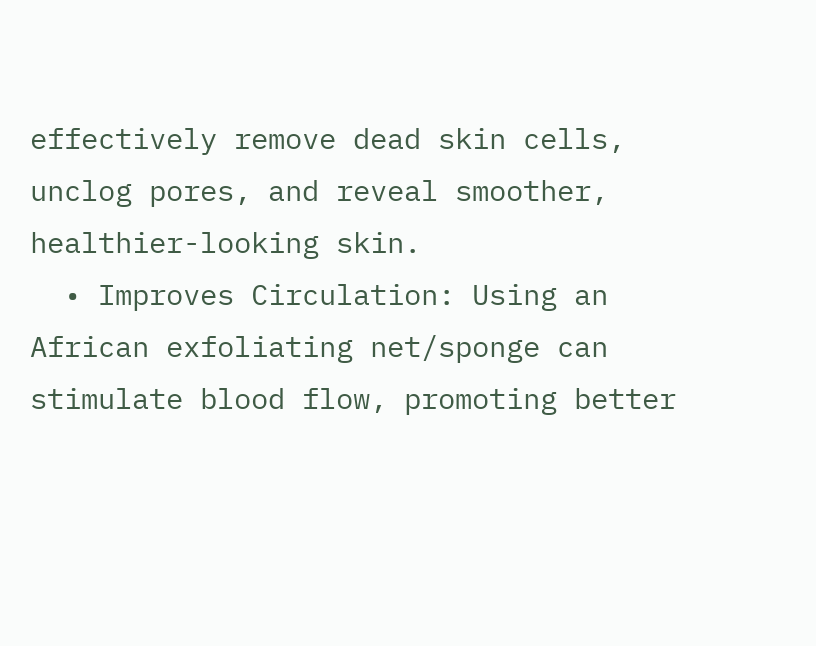effectively remove dead skin cells, unclog pores, and reveal smoother, healthier-looking skin.
  • Improves Circulation: Using an African exfoliating net/sponge can stimulate blood flow, promoting better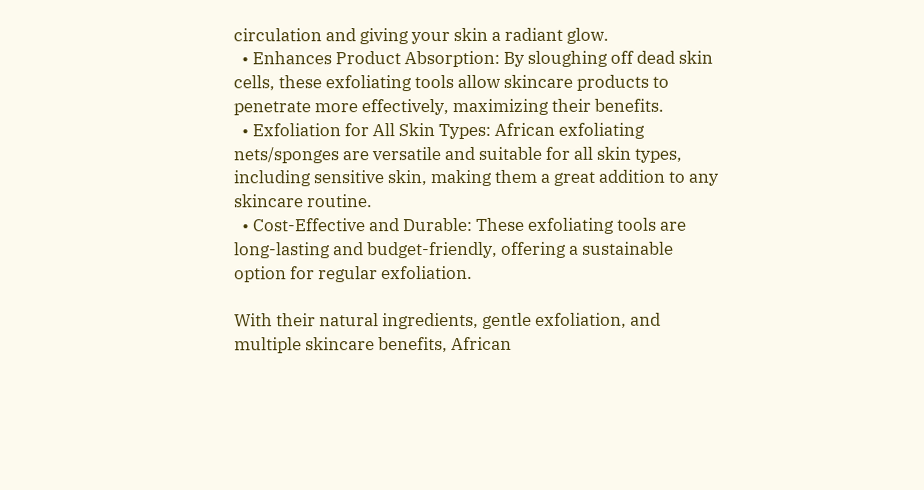circulation and giving your skin a radiant glow.
  • Enhances Product Absorption: By sloughing off dead skin cells, these exfoliating tools allow skincare products to penetrate more effectively, maximizing their benefits.
  • Exfoliation for All Skin Types: African exfoliating nets/sponges are versatile and suitable for all skin types, including sensitive skin, making them a great addition to any skincare routine.
  • Cost-Effective and Durable: These exfoliating tools are long-lasting and budget-friendly, offering a sustainable option for regular exfoliation.

With their natural ingredients, gentle exfoliation, and multiple skincare benefits, African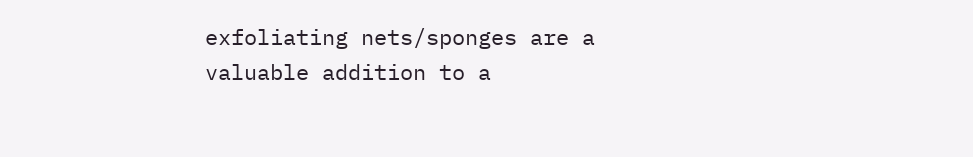exfoliating nets/sponges are a valuable addition to a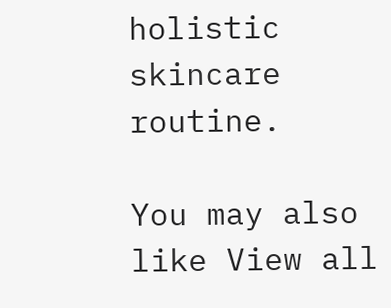holistic skincare routine.

You may also like View all